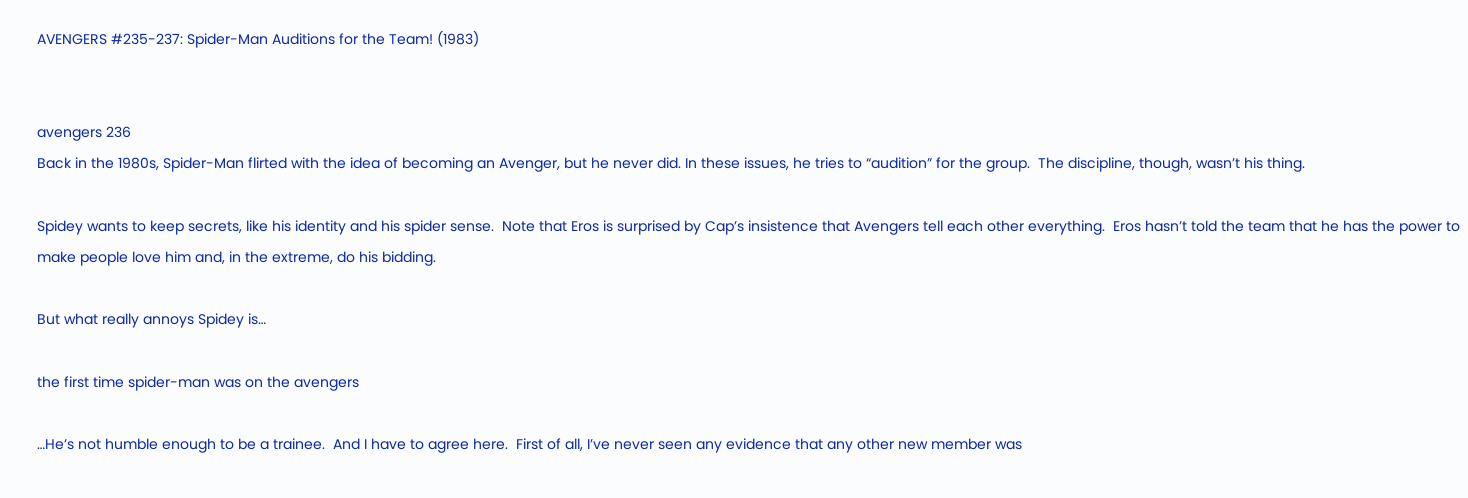AVENGERS #235-237: Spider-Man Auditions for the Team! (1983)


avengers 236
Back in the 1980s, Spider-Man flirted with the idea of becoming an Avenger, but he never did. In these issues, he tries to “audition” for the group.  The discipline, though, wasn’t his thing.

Spidey wants to keep secrets, like his identity and his spider sense.  Note that Eros is surprised by Cap’s insistence that Avengers tell each other everything.  Eros hasn’t told the team that he has the power to make people love him and, in the extreme, do his bidding.

But what really annoys Spidey is…

the first time spider-man was on the avengers

…He’s not humble enough to be a trainee.  And I have to agree here.  First of all, I’ve never seen any evidence that any other new member was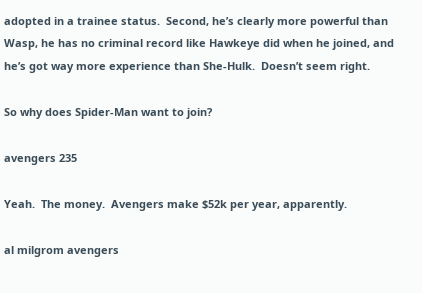adopted in a trainee status.  Second, he’s clearly more powerful than Wasp, he has no criminal record like Hawkeye did when he joined, and he’s got way more experience than She-Hulk.  Doesn’t seem right.

So why does Spider-Man want to join?

avengers 235

Yeah.  The money.  Avengers make $52k per year, apparently.

al milgrom avengers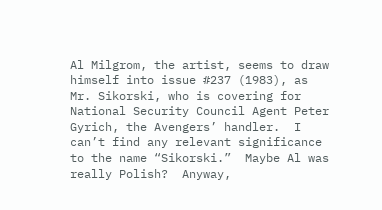Al Milgrom, the artist, seems to draw himself into issue #237 (1983), as Mr. Sikorski, who is covering for National Security Council Agent Peter Gyrich, the Avengers’ handler.  I can’t find any relevant significance to the name “Sikorski.”  Maybe Al was really Polish?  Anyway,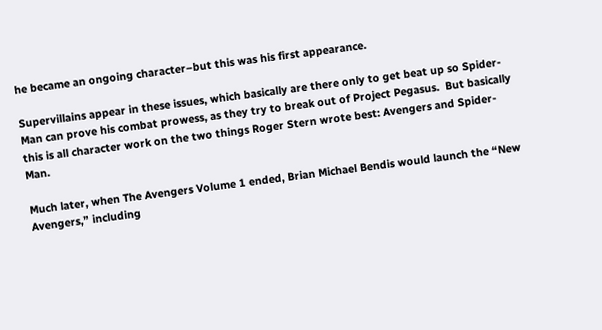he became an ongoing character–but this was his first appearance.

Supervillains appear in these issues, which basically are there only to get beat up so Spider-Man can prove his combat prowess, as they try to break out of Project Pegasus.  But basically this is all character work on the two things Roger Stern wrote best: Avengers and Spider-Man.

Much later, when The Avengers Volume 1 ended, Brian Michael Bendis would launch the “New Avengers,” including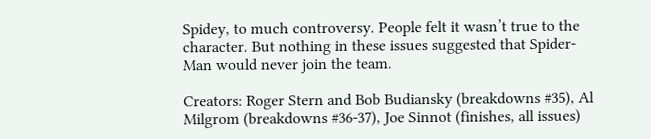Spidey, to much controversy. People felt it wasn’t true to the character. But nothing in these issues suggested that Spider-Man would never join the team.

Creators: Roger Stern and Bob Budiansky (breakdowns #35), Al Milgrom (breakdowns #36-37), Joe Sinnot (finishes, all issues)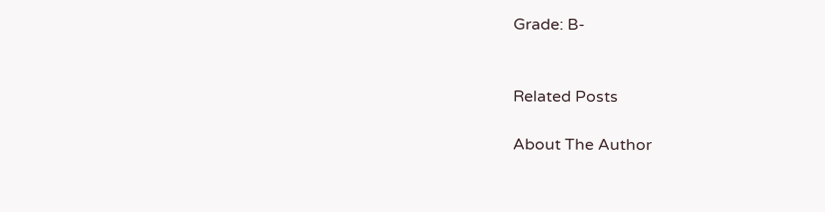Grade: B-


Related Posts

About The Author